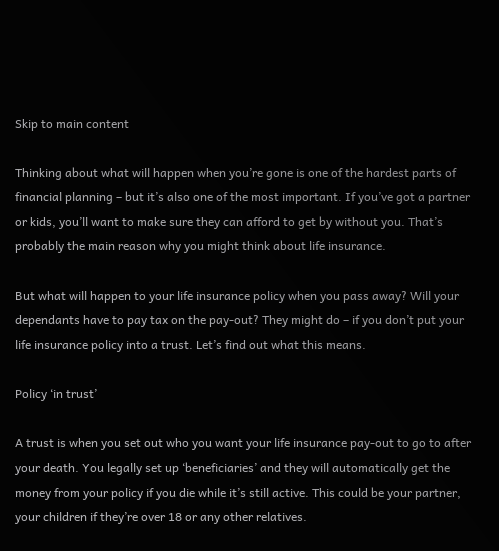Skip to main content

Thinking about what will happen when you’re gone is one of the hardest parts of financial planning – but it’s also one of the most important. If you’ve got a partner or kids, you’ll want to make sure they can afford to get by without you. That’s probably the main reason why you might think about life insurance.

But what will happen to your life insurance policy when you pass away? Will your dependants have to pay tax on the pay-out? They might do – if you don’t put your life insurance policy into a trust. Let’s find out what this means.

Policy ‘in trust’

A trust is when you set out who you want your life insurance pay-out to go to after your death. You legally set up ‘beneficiaries’ and they will automatically get the money from your policy if you die while it’s still active. This could be your partner, your children if they’re over 18 or any other relatives.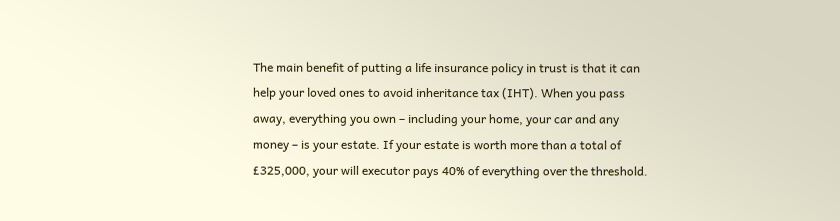The main benefit of putting a life insurance policy in trust is that it can help your loved ones to avoid inheritance tax (IHT). When you pass away, everything you own – including your home, your car and any money – is your estate. If your estate is worth more than a total of £325,000, your will executor pays 40% of everything over the threshold.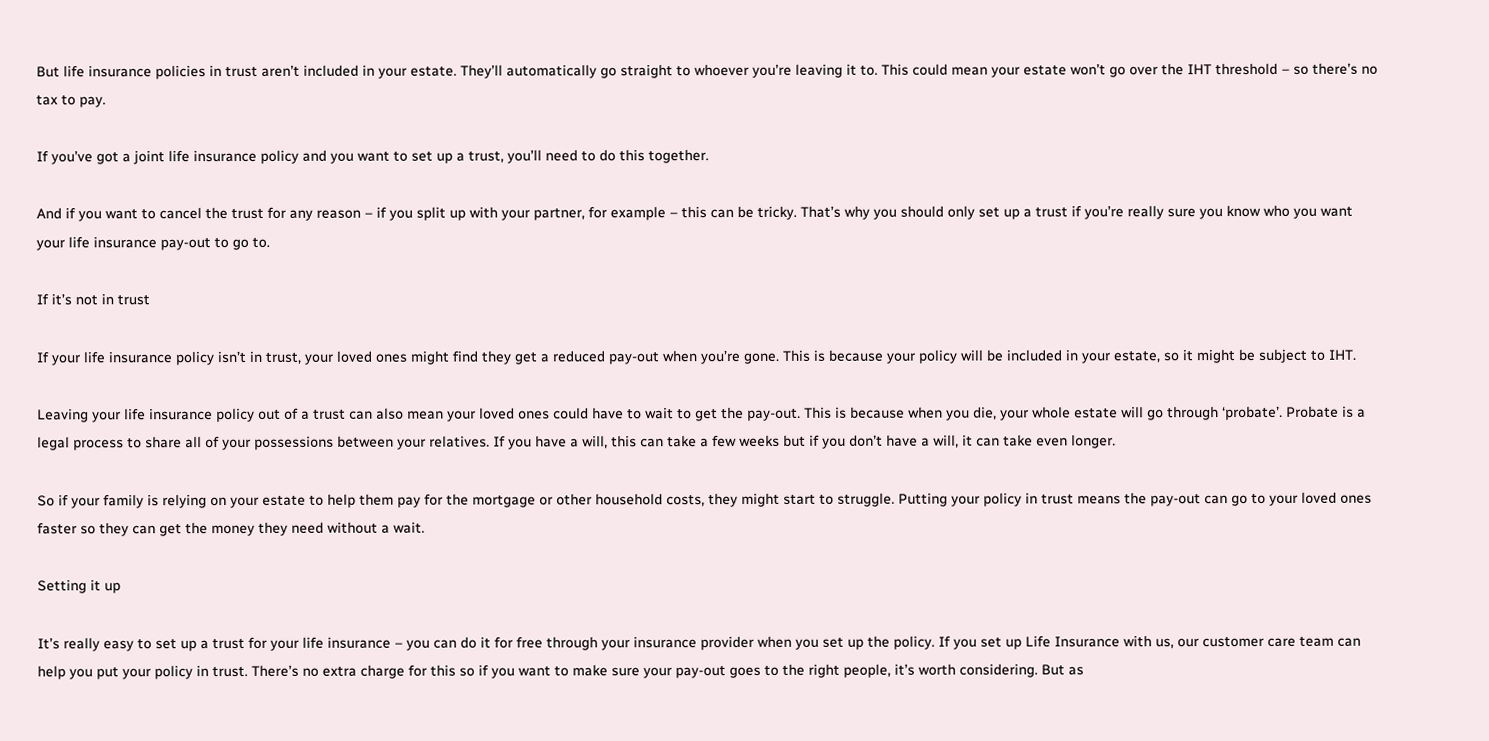But life insurance policies in trust aren’t included in your estate. They’ll automatically go straight to whoever you’re leaving it to. This could mean your estate won’t go over the IHT threshold – so there’s no tax to pay.

If you’ve got a joint life insurance policy and you want to set up a trust, you’ll need to do this together.

And if you want to cancel the trust for any reason – if you split up with your partner, for example – this can be tricky. That’s why you should only set up a trust if you’re really sure you know who you want your life insurance pay-out to go to.

If it’s not in trust

If your life insurance policy isn’t in trust, your loved ones might find they get a reduced pay-out when you’re gone. This is because your policy will be included in your estate, so it might be subject to IHT.

Leaving your life insurance policy out of a trust can also mean your loved ones could have to wait to get the pay-out. This is because when you die, your whole estate will go through ‘probate’. Probate is a legal process to share all of your possessions between your relatives. If you have a will, this can take a few weeks but if you don’t have a will, it can take even longer.

So if your family is relying on your estate to help them pay for the mortgage or other household costs, they might start to struggle. Putting your policy in trust means the pay-out can go to your loved ones faster so they can get the money they need without a wait.

Setting it up

It’s really easy to set up a trust for your life insurance – you can do it for free through your insurance provider when you set up the policy. If you set up Life Insurance with us, our customer care team can help you put your policy in trust. There’s no extra charge for this so if you want to make sure your pay-out goes to the right people, it’s worth considering. But as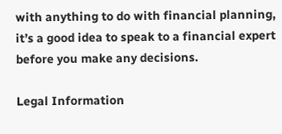with anything to do with financial planning, it’s a good idea to speak to a financial expert before you make any decisions.

Legal Information